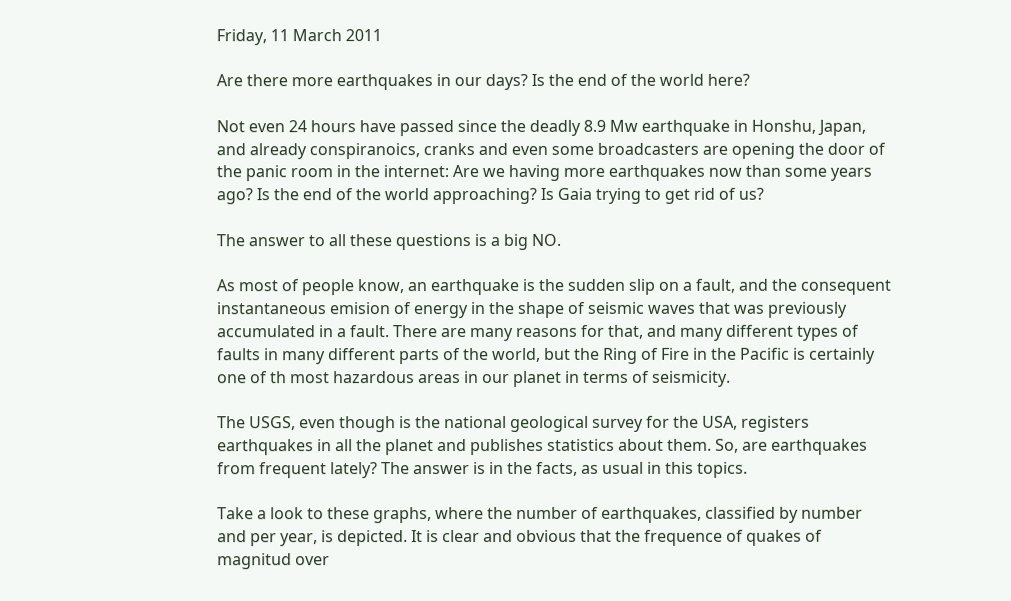Friday, 11 March 2011

Are there more earthquakes in our days? Is the end of the world here?

Not even 24 hours have passed since the deadly 8.9 Mw earthquake in Honshu, Japan, and already conspiranoics, cranks and even some broadcasters are opening the door of the panic room in the internet: Are we having more earthquakes now than some years ago? Is the end of the world approaching? Is Gaia trying to get rid of us?

The answer to all these questions is a big NO.

As most of people know, an earthquake is the sudden slip on a fault, and the consequent instantaneous emision of energy in the shape of seismic waves that was previously accumulated in a fault. There are many reasons for that, and many different types of faults in many different parts of the world, but the Ring of Fire in the Pacific is certainly one of th most hazardous areas in our planet in terms of seismicity.

The USGS, even though is the national geological survey for the USA, registers earthquakes in all the planet and publishes statistics about them. So, are earthquakes from frequent lately? The answer is in the facts, as usual in this topics.

Take a look to these graphs, where the number of earthquakes, classified by number and per year, is depicted. It is clear and obvious that the frequence of quakes of magnitud over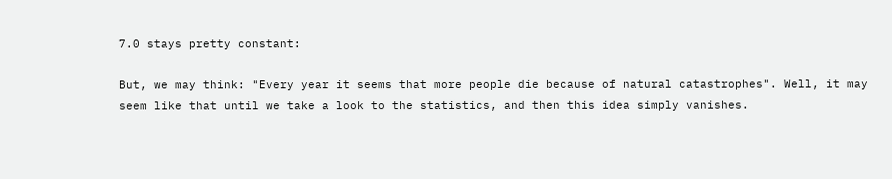7.0 stays pretty constant:

But, we may think: "Every year it seems that more people die because of natural catastrophes". Well, it may seem like that until we take a look to the statistics, and then this idea simply vanishes.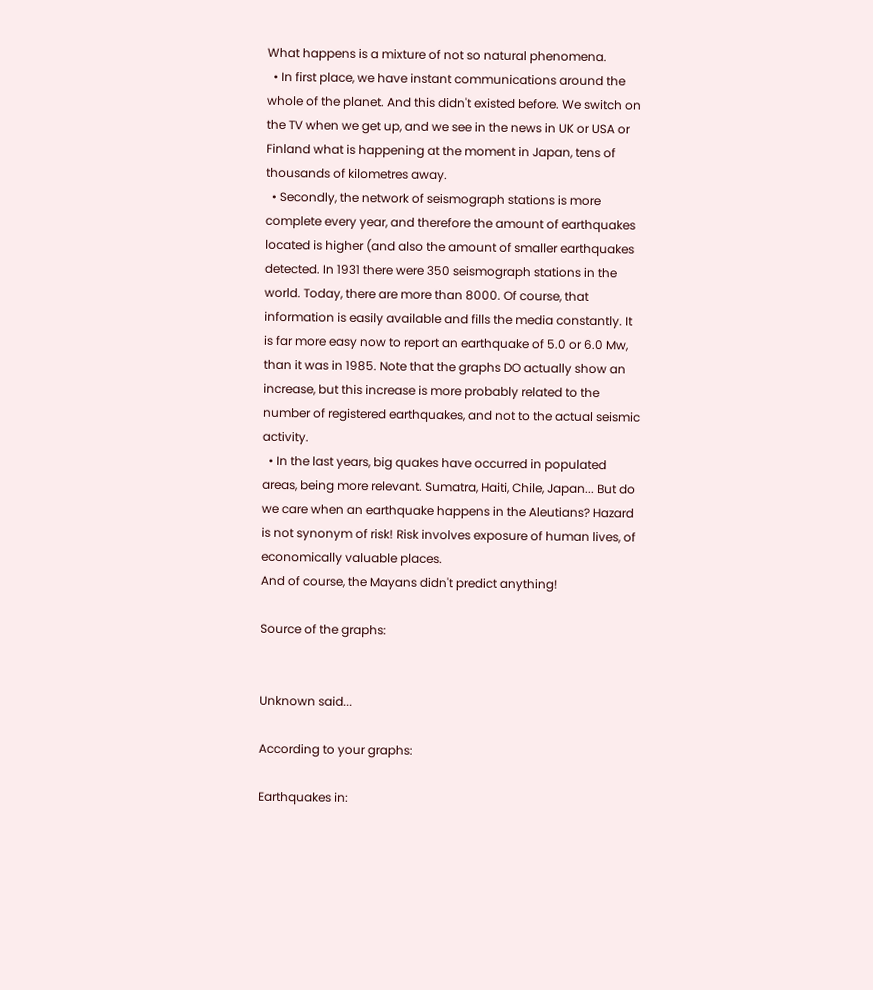What happens is a mixture of not so natural phenomena.
  • In first place, we have instant communications around the whole of the planet. And this didn't existed before. We switch on the TV when we get up, and we see in the news in UK or USA or Finland what is happening at the moment in Japan, tens of thousands of kilometres away.
  • Secondly, the network of seismograph stations is more complete every year, and therefore the amount of earthquakes located is higher (and also the amount of smaller earthquakes detected. In 1931 there were 350 seismograph stations in the world. Today, there are more than 8000. Of course, that information is easily available and fills the media constantly. It is far more easy now to report an earthquake of 5.0 or 6.0 Mw, than it was in 1985. Note that the graphs DO actually show an increase, but this increase is more probably related to the number of registered earthquakes, and not to the actual seismic activity.
  • In the last years, big quakes have occurred in populated areas, being more relevant. Sumatra, Haiti, Chile, Japan... But do we care when an earthquake happens in the Aleutians? Hazard is not synonym of risk! Risk involves exposure of human lives, of economically valuable places.
And of course, the Mayans didn't predict anything!

Source of the graphs:


Unknown said...

According to your graphs:

Earthquakes in: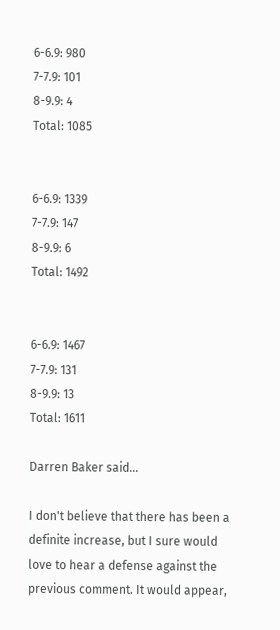6-6.9: 980
7-7.9: 101
8-9.9: 4
Total: 1085


6-6.9: 1339
7-7.9: 147
8-9.9: 6
Total: 1492


6-6.9: 1467
7-7.9: 131
8-9.9: 13
Total: 1611

Darren Baker said...

I don't believe that there has been a definite increase, but I sure would love to hear a defense against the previous comment. It would appear,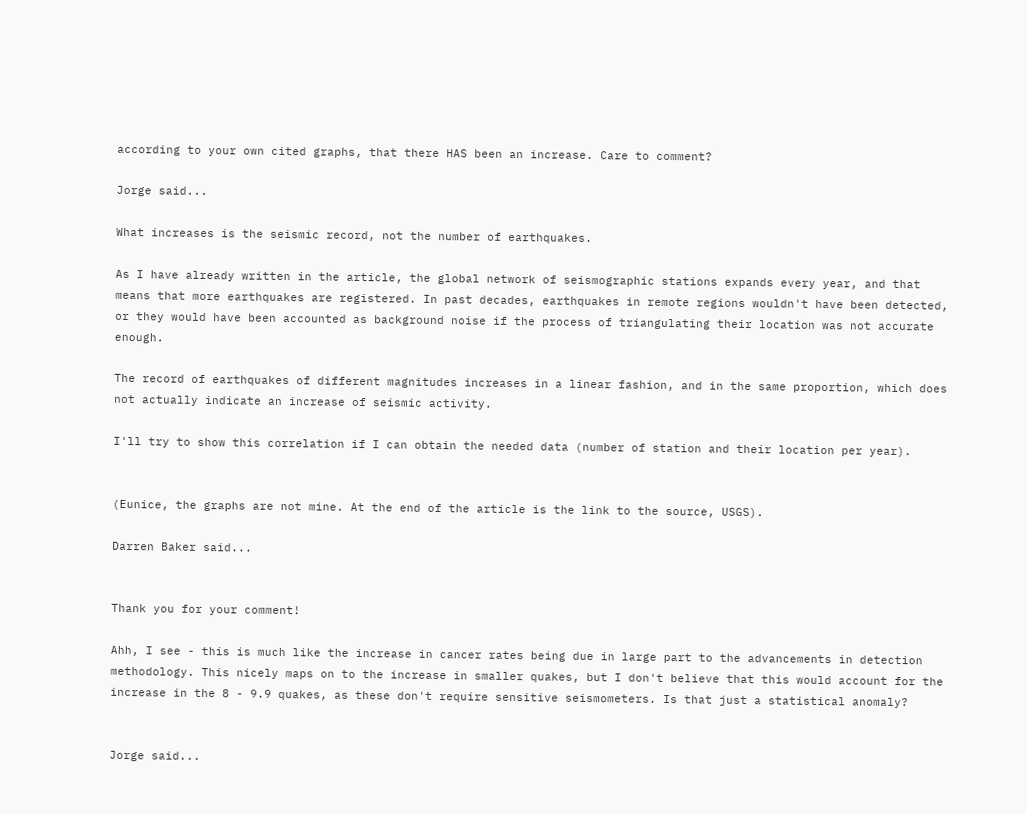according to your own cited graphs, that there HAS been an increase. Care to comment?

Jorge said...

What increases is the seismic record, not the number of earthquakes.

As I have already written in the article, the global network of seismographic stations expands every year, and that means that more earthquakes are registered. In past decades, earthquakes in remote regions wouldn't have been detected, or they would have been accounted as background noise if the process of triangulating their location was not accurate enough.

The record of earthquakes of different magnitudes increases in a linear fashion, and in the same proportion, which does not actually indicate an increase of seismic activity.

I'll try to show this correlation if I can obtain the needed data (number of station and their location per year).


(Eunice, the graphs are not mine. At the end of the article is the link to the source, USGS).

Darren Baker said...


Thank you for your comment!

Ahh, I see - this is much like the increase in cancer rates being due in large part to the advancements in detection methodology. This nicely maps on to the increase in smaller quakes, but I don't believe that this would account for the increase in the 8 - 9.9 quakes, as these don't require sensitive seismometers. Is that just a statistical anomaly?


Jorge said...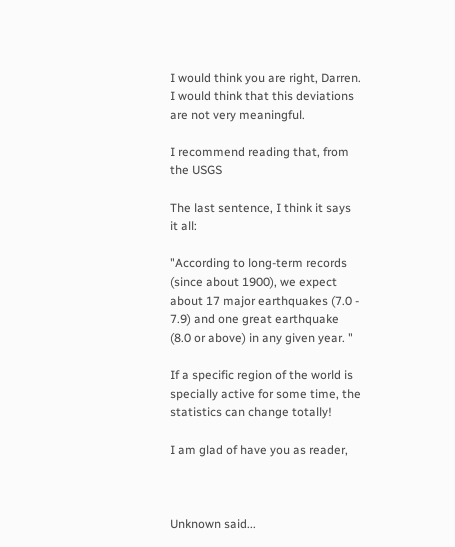I would think you are right, Darren. I would think that this deviations are not very meaningful.

I recommend reading that, from the USGS

The last sentence, I think it says it all:

"According to long-term records (since about 1900), we expect about 17 major earthquakes (7.0 - 7.9) and one great earthquake (8.0 or above) in any given year. "

If a specific region of the world is specially active for some time, the statistics can change totally!

I am glad of have you as reader,



Unknown said...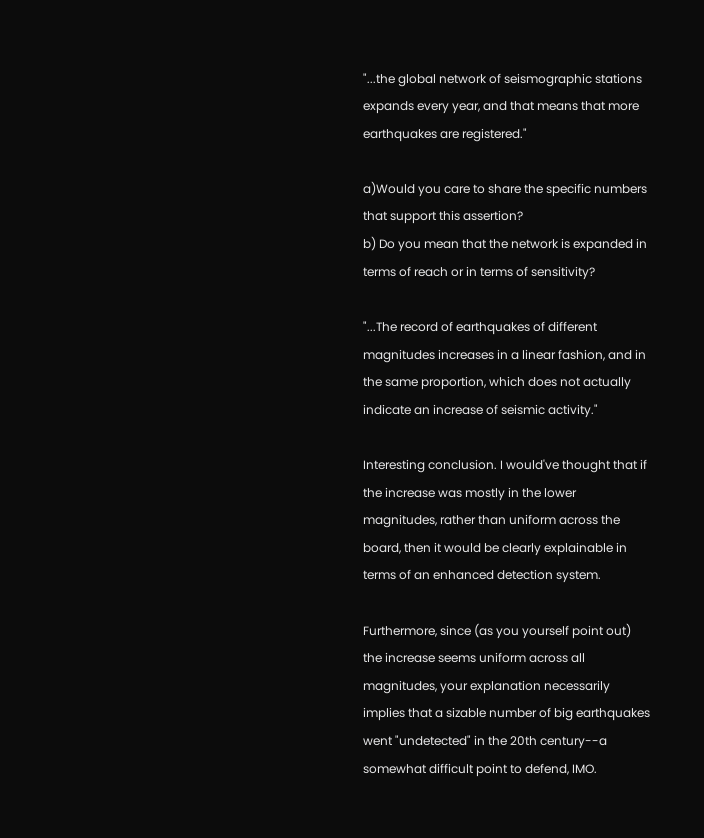"...the global network of seismographic stations expands every year, and that means that more earthquakes are registered."

a)Would you care to share the specific numbers that support this assertion?
b) Do you mean that the network is expanded in terms of reach or in terms of sensitivity?

"...The record of earthquakes of different magnitudes increases in a linear fashion, and in the same proportion, which does not actually indicate an increase of seismic activity."

Interesting conclusion. I would've thought that if the increase was mostly in the lower magnitudes, rather than uniform across the board, then it would be clearly explainable in terms of an enhanced detection system.

Furthermore, since (as you yourself point out) the increase seems uniform across all magnitudes, your explanation necessarily implies that a sizable number of big earthquakes went "undetected" in the 20th century--a somewhat difficult point to defend, IMO.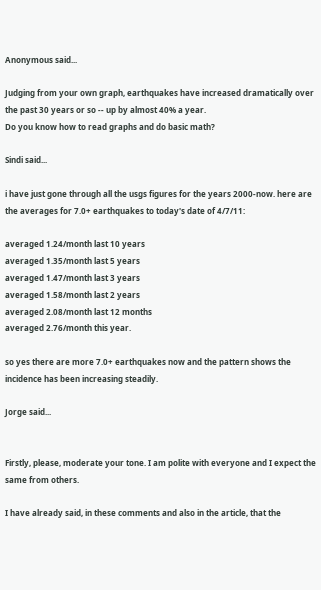Anonymous said...

Judging from your own graph, earthquakes have increased dramatically over the past 30 years or so -- up by almost 40% a year.
Do you know how to read graphs and do basic math?

Sindi said...

i have just gone through all the usgs figures for the years 2000-now. here are the averages for 7.0+ earthquakes to today's date of 4/7/11:

averaged 1.24/month last 10 years
averaged 1.35/month last 5 years
averaged 1.47/month last 3 years
averaged 1.58/month last 2 years
averaged 2.08/month last 12 months
averaged 2.76/month this year.

so yes there are more 7.0+ earthquakes now and the pattern shows the incidence has been increasing steadily.

Jorge said...


Firstly, please, moderate your tone. I am polite with everyone and I expect the same from others.

I have already said, in these comments and also in the article, that the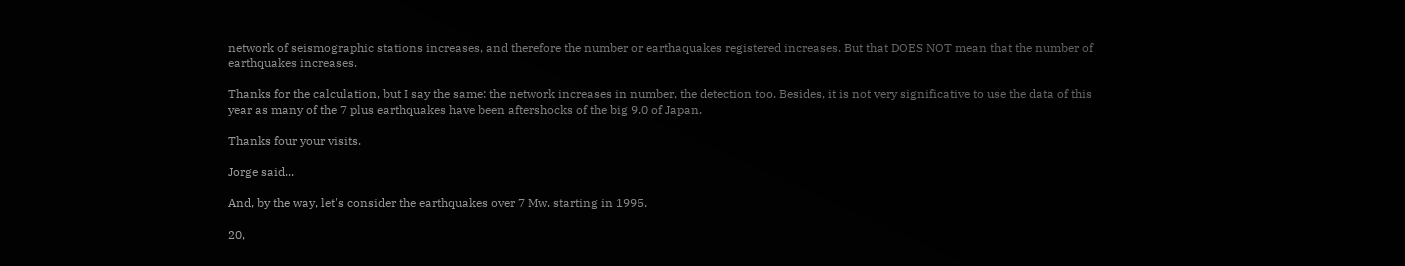network of seismographic stations increases, and therefore the number or earthaquakes registered increases. But that DOES NOT mean that the number of earthquakes increases.

Thanks for the calculation, but I say the same: the network increases in number, the detection too. Besides, it is not very significative to use the data of this year as many of the 7 plus earthquakes have been aftershocks of the big 9.0 of Japan.

Thanks four your visits.

Jorge said...

And, by the way, let's consider the earthquakes over 7 Mw. starting in 1995.

20,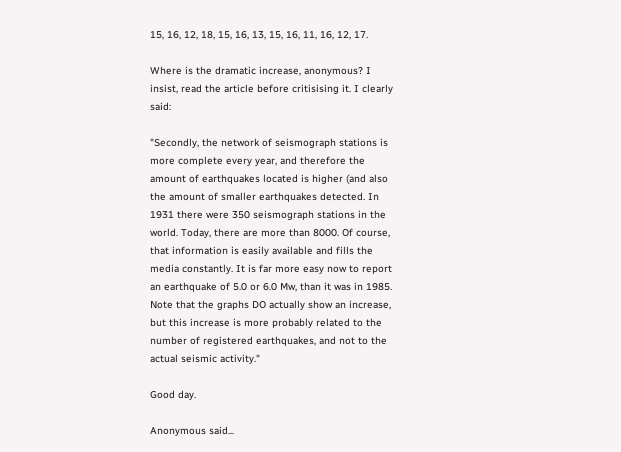15, 16, 12, 18, 15, 16, 13, 15, 16, 11, 16, 12, 17.

Where is the dramatic increase, anonymous? I insist, read the article before critisising it. I clearly said:

"Secondly, the network of seismograph stations is more complete every year, and therefore the amount of earthquakes located is higher (and also the amount of smaller earthquakes detected. In 1931 there were 350 seismograph stations in the world. Today, there are more than 8000. Of course, that information is easily available and fills the media constantly. It is far more easy now to report an earthquake of 5.0 or 6.0 Mw, than it was in 1985. Note that the graphs DO actually show an increase, but this increase is more probably related to the number of registered earthquakes, and not to the actual seismic activity."

Good day.

Anonymous said...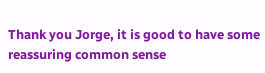Thank you Jorge, it is good to have some reassuring common sense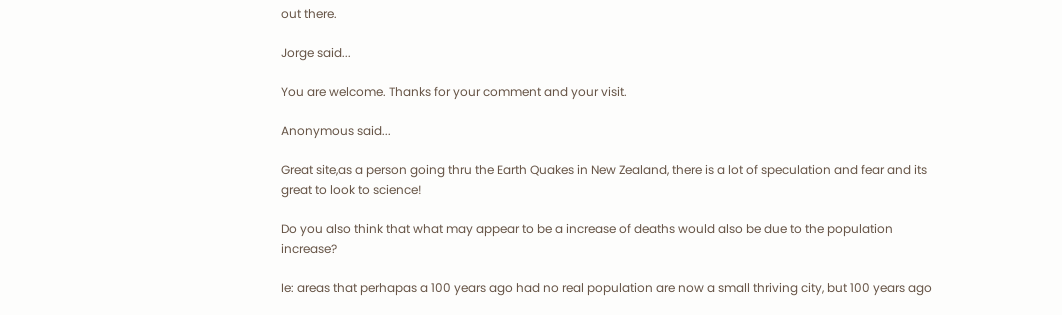out there.

Jorge said...

You are welcome. Thanks for your comment and your visit.

Anonymous said...

Great site,as a person going thru the Earth Quakes in New Zealand, there is a lot of speculation and fear and its great to look to science!

Do you also think that what may appear to be a increase of deaths would also be due to the population increase?

Ie: areas that perhapas a 100 years ago had no real population are now a small thriving city, but 100 years ago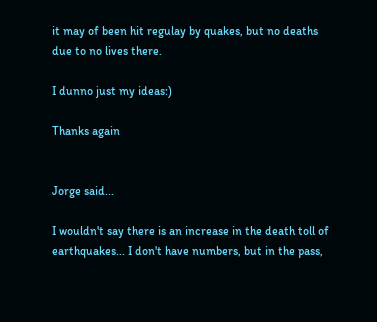it may of been hit regulay by quakes, but no deaths due to no lives there.

I dunno just my ideas:)

Thanks again


Jorge said...

I wouldn't say there is an increase in the death toll of earthquakes... I don't have numbers, but in the pass,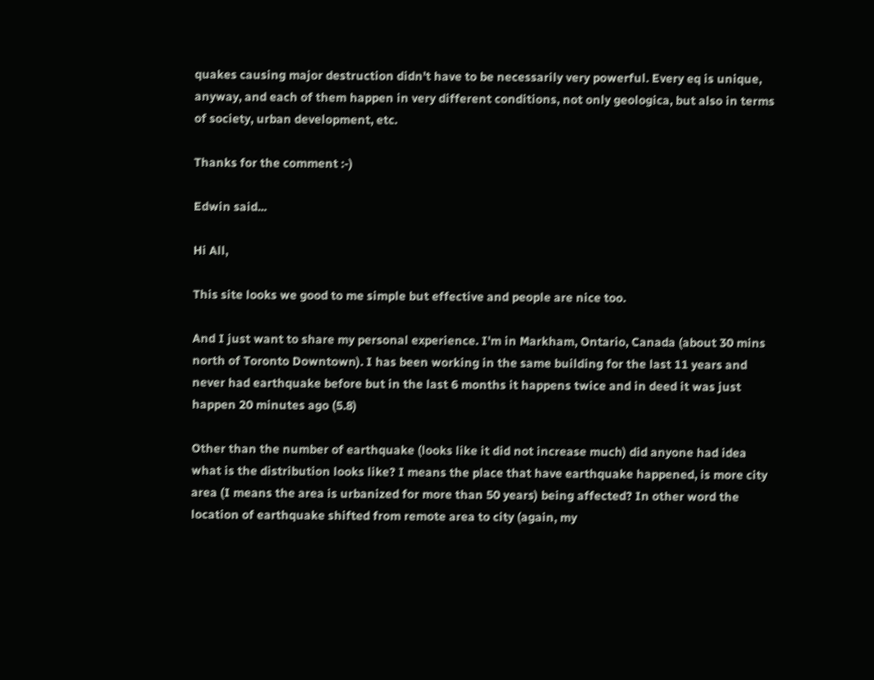quakes causing major destruction didn't have to be necessarily very powerful. Every eq is unique, anyway, and each of them happen in very different conditions, not only geologica, but also in terms of society, urban development, etc.

Thanks for the comment :-)

Edwin said...

Hi All,

This site looks we good to me simple but effective and people are nice too.

And I just want to share my personal experience. I'm in Markham, Ontario, Canada (about 30 mins north of Toronto Downtown). I has been working in the same building for the last 11 years and never had earthquake before but in the last 6 months it happens twice and in deed it was just happen 20 minutes ago (5.8)

Other than the number of earthquake (looks like it did not increase much) did anyone had idea what is the distribution looks like? I means the place that have earthquake happened, is more city area (I means the area is urbanized for more than 50 years) being affected? In other word the location of earthquake shifted from remote area to city (again, my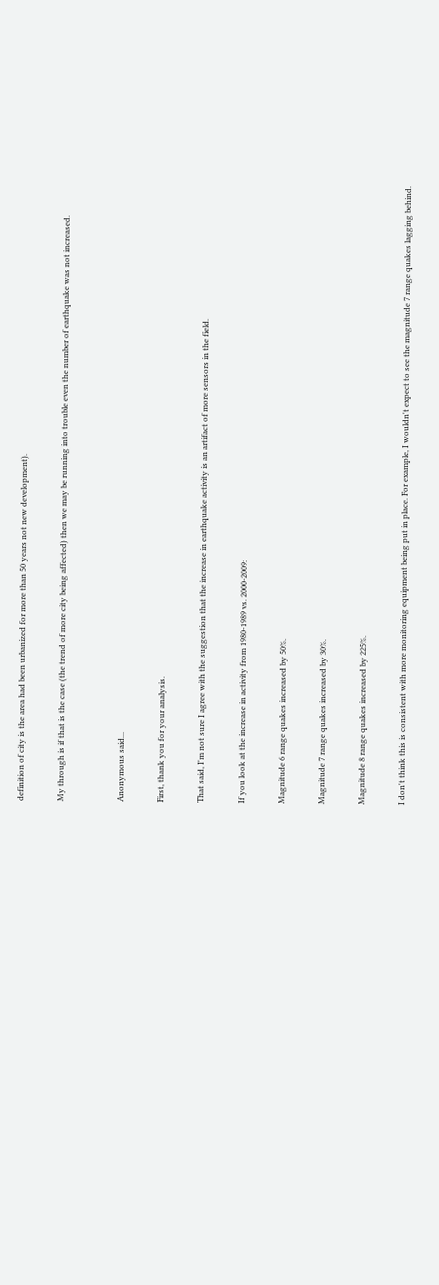definition of city is the area had been urbanized for more than 50 years not new development).

My through is if that is the case (the trend of more city being affected) then we may be running into trouble even the number of earthquake was not increased.


Anonymous said...

First, thank you for your analysis.

That said, I'm not sure I agree with the suggestion that the increase in earthquake activity is an artifact of more sensors in the field.

If you look at the increase in activity from 1980-1989 vs. 2000-2009:

Magnitude 6 range quakes increased by 50%.

Magnitude 7 range quakes increased by 30%.

Magnitude 8 range quakes increased by 225%.

I don't think this is consistent with more monitoring equipment being put in place. For example, I wouldn't expect to see the magnitude 7 range quakes lagging behind.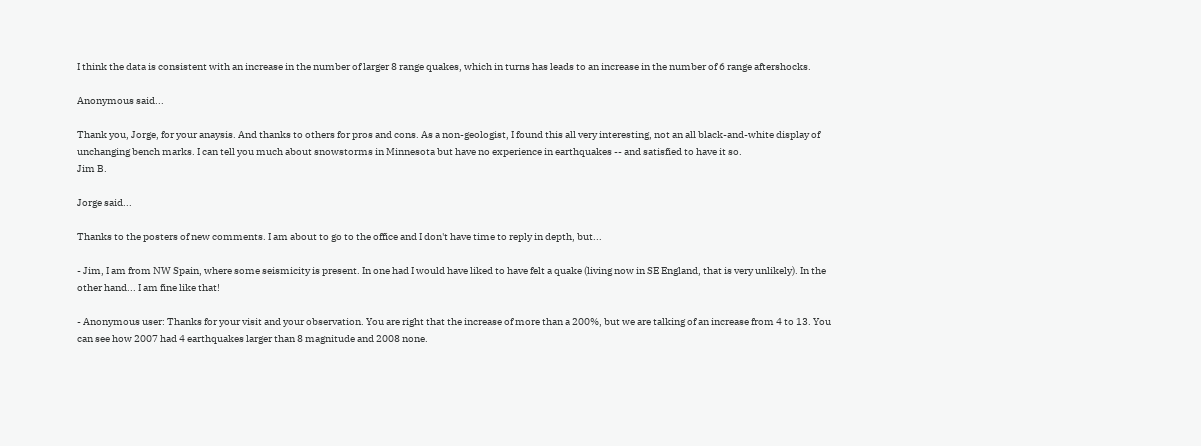I think the data is consistent with an increase in the number of larger 8 range quakes, which in turns has leads to an increase in the number of 6 range aftershocks.

Anonymous said...

Thank you, Jorge, for your anaysis. And thanks to others for pros and cons. As a non-geologist, I found this all very interesting, not an all black-and-white display of unchanging bench marks. I can tell you much about snowstorms in Minnesota but have no experience in earthquakes -- and satisfied to have it so.
Jim B.

Jorge said...

Thanks to the posters of new comments. I am about to go to the office and I don't have time to reply in depth, but...

- Jim, I am from NW Spain, where some seismicity is present. In one had I would have liked to have felt a quake (living now in SE England, that is very unlikely). In the other hand... I am fine like that!

- Anonymous user: Thanks for your visit and your observation. You are right that the increase of more than a 200%, but we are talking of an increase from 4 to 13. You can see how 2007 had 4 earthquakes larger than 8 magnitude and 2008 none.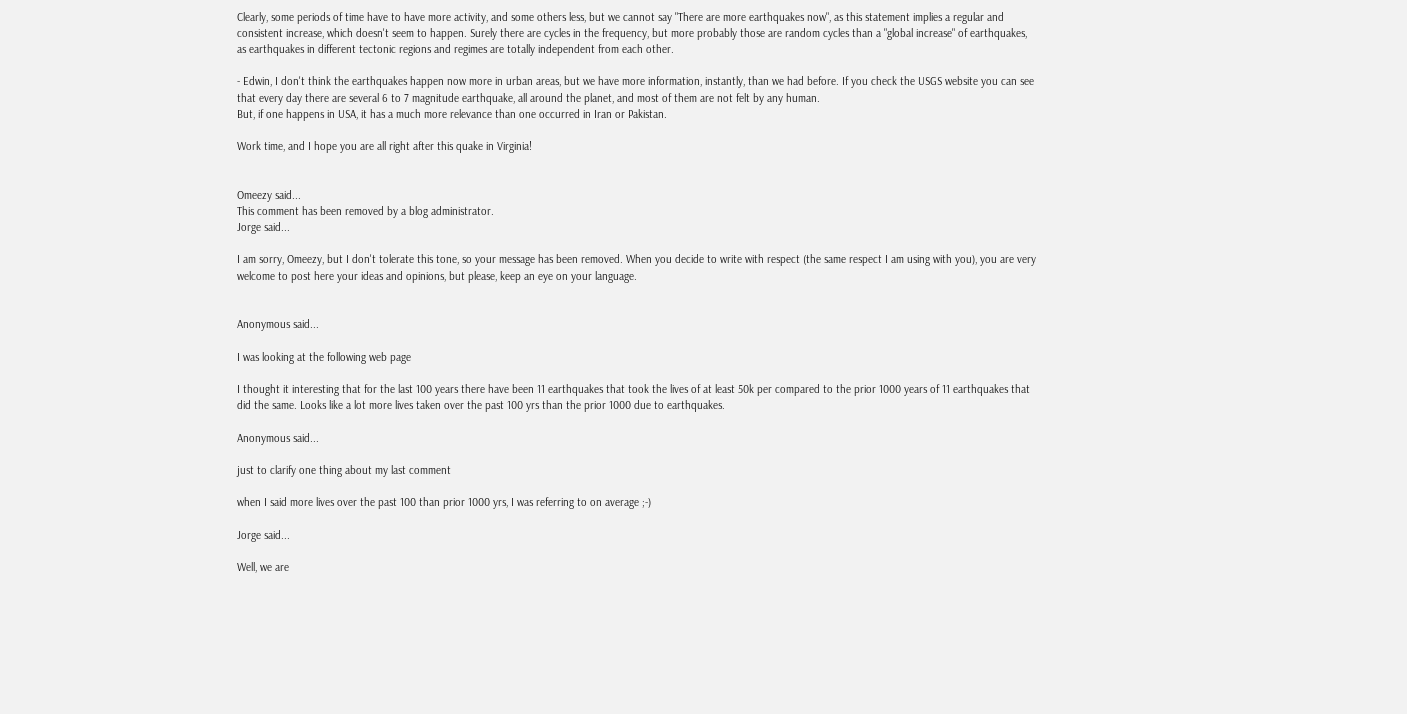Clearly, some periods of time have to have more activity, and some others less, but we cannot say "There are more earthquakes now", as this statement implies a regular and consistent increase, which doesn't seem to happen. Surely there are cycles in the frequency, but more probably those are random cycles than a "global increase" of earthquakes, as earthquakes in different tectonic regions and regimes are totally independent from each other.

- Edwin, I don't think the earthquakes happen now more in urban areas, but we have more information, instantly, than we had before. If you check the USGS website you can see that every day there are several 6 to 7 magnitude earthquake, all around the planet, and most of them are not felt by any human.
But, if one happens in USA, it has a much more relevance than one occurred in Iran or Pakistan.

Work time, and I hope you are all right after this quake in Virginia!


Omeezy said...
This comment has been removed by a blog administrator.
Jorge said...

I am sorry, Omeezy, but I don't tolerate this tone, so your message has been removed. When you decide to write with respect (the same respect I am using with you), you are very welcome to post here your ideas and opinions, but please, keep an eye on your language.


Anonymous said...

I was looking at the following web page

I thought it interesting that for the last 100 years there have been 11 earthquakes that took the lives of at least 50k per compared to the prior 1000 years of 11 earthquakes that did the same. Looks like a lot more lives taken over the past 100 yrs than the prior 1000 due to earthquakes.

Anonymous said...

just to clarify one thing about my last comment

when I said more lives over the past 100 than prior 1000 yrs, I was referring to on average ;-)

Jorge said...

Well, we are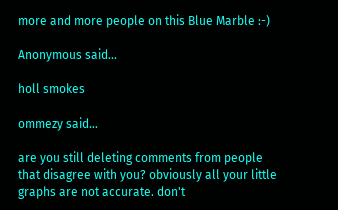more and more people on this Blue Marble :-)

Anonymous said...

holl smokes

ommezy said...

are you still deleting comments from people that disagree with you? obviously all your little graphs are not accurate. don't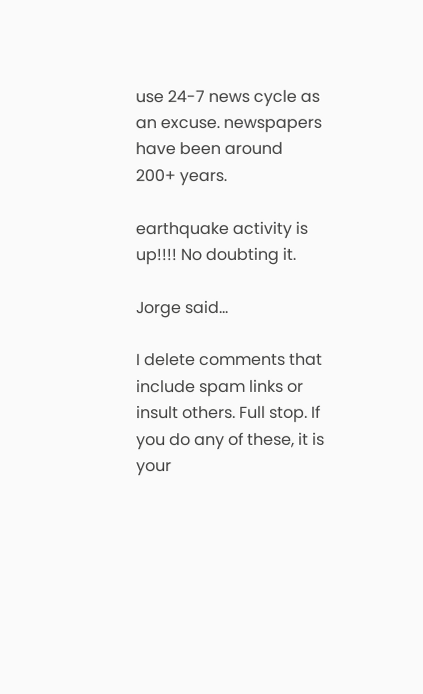use 24-7 news cycle as an excuse. newspapers have been around 200+ years.

earthquake activity is up!!!! No doubting it.

Jorge said...

I delete comments that include spam links or insult others. Full stop. If you do any of these, it is your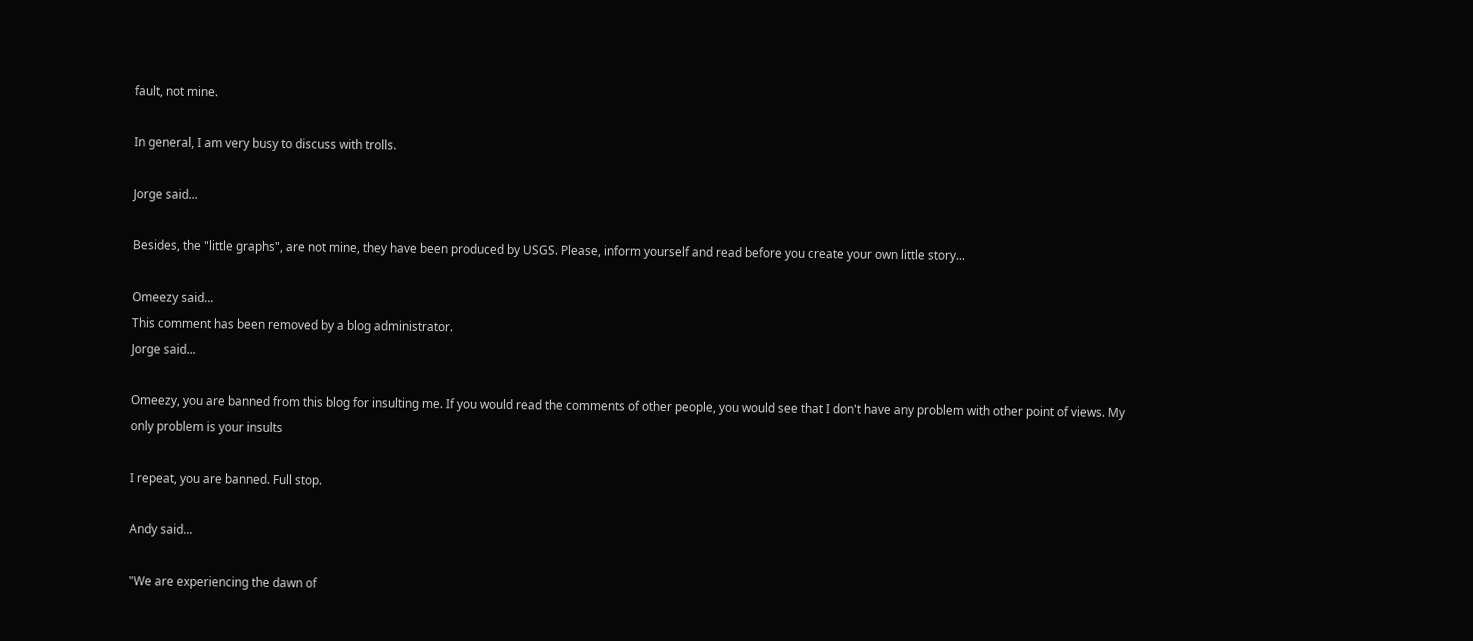fault, not mine.

In general, I am very busy to discuss with trolls.

Jorge said...

Besides, the "little graphs", are not mine, they have been produced by USGS. Please, inform yourself and read before you create your own little story...

Omeezy said...
This comment has been removed by a blog administrator.
Jorge said...

Omeezy, you are banned from this blog for insulting me. If you would read the comments of other people, you would see that I don't have any problem with other point of views. My only problem is your insults

I repeat, you are banned. Full stop.

Andy said...

"We are experiencing the dawn of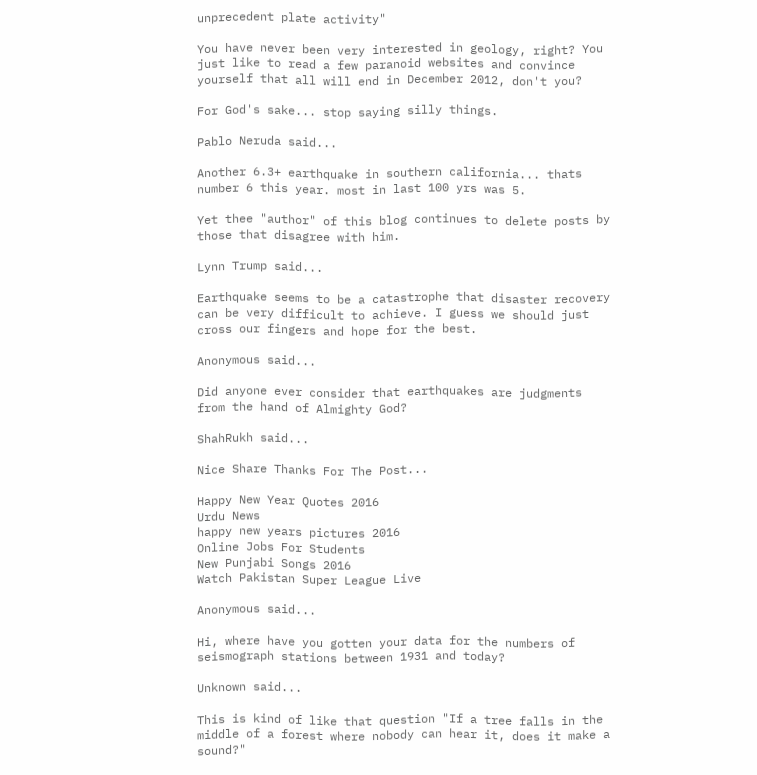unprecedent plate activity"

You have never been very interested in geology, right? You just like to read a few paranoid websites and convince yourself that all will end in December 2012, don't you?

For God's sake... stop saying silly things.

Pablo Neruda said...

Another 6.3+ earthquake in southern california... thats number 6 this year. most in last 100 yrs was 5.

Yet thee "author" of this blog continues to delete posts by those that disagree with him.

Lynn Trump said...

Earthquake seems to be a catastrophe that disaster recovery can be very difficult to achieve. I guess we should just cross our fingers and hope for the best.

Anonymous said...

Did anyone ever consider that earthquakes are judgments from the hand of Almighty God?

ShahRukh said...

Nice Share Thanks For The Post...

Happy New Year Quotes 2016
Urdu News
happy new years pictures 2016
Online Jobs For Students
New Punjabi Songs 2016
Watch Pakistan Super League Live

Anonymous said...

Hi, where have you gotten your data for the numbers of seismograph stations between 1931 and today?

Unknown said...

This is kind of like that question "If a tree falls in the middle of a forest where nobody can hear it, does it make a sound?"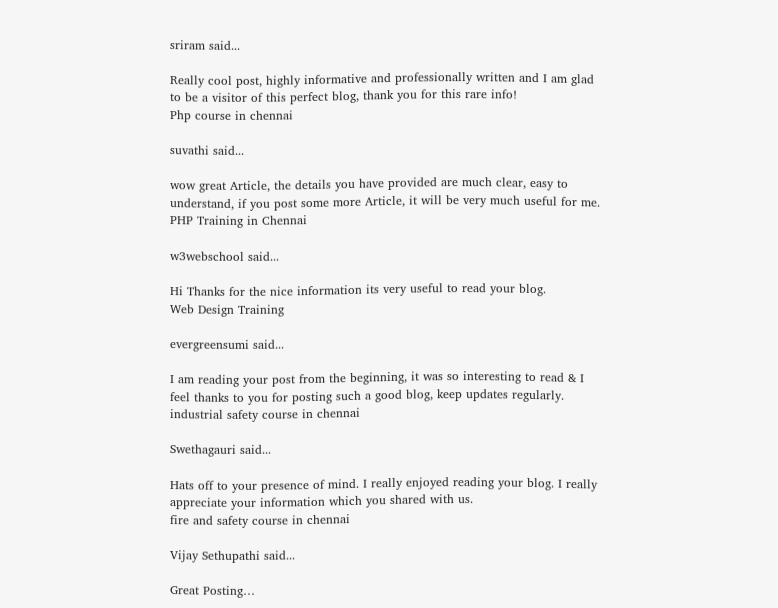sriram said...

Really cool post, highly informative and professionally written and I am glad to be a visitor of this perfect blog, thank you for this rare info!
Php course in chennai

suvathi said...

wow great Article, the details you have provided are much clear, easy to understand, if you post some more Article, it will be very much useful for me.
PHP Training in Chennai

w3webschool said...

Hi Thanks for the nice information its very useful to read your blog.
Web Design Training

evergreensumi said...

I am reading your post from the beginning, it was so interesting to read & I feel thanks to you for posting such a good blog, keep updates regularly.
industrial safety course in chennai

Swethagauri said...

Hats off to your presence of mind. I really enjoyed reading your blog. I really appreciate your information which you shared with us.
fire and safety course in chennai

Vijay Sethupathi said...

Great Posting…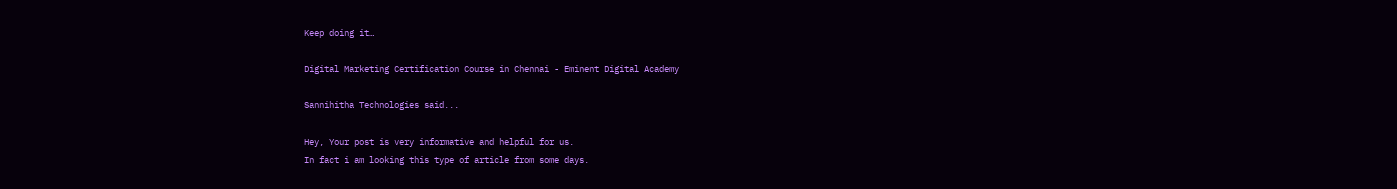Keep doing it…

Digital Marketing Certification Course in Chennai - Eminent Digital Academy

Sannihitha Technologies said...

Hey, Your post is very informative and helpful for us.
In fact i am looking this type of article from some days.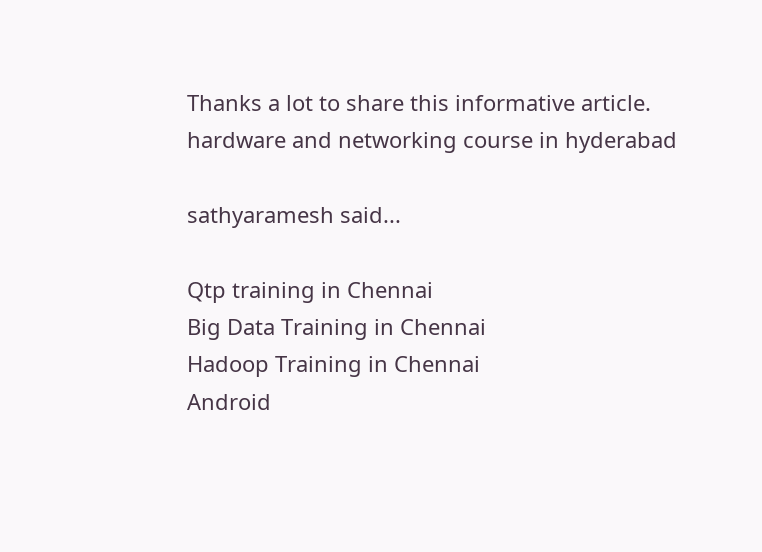Thanks a lot to share this informative article.
hardware and networking course in hyderabad

sathyaramesh said...

Qtp training in Chennai
Big Data Training in Chennai
Hadoop Training in Chennai
Android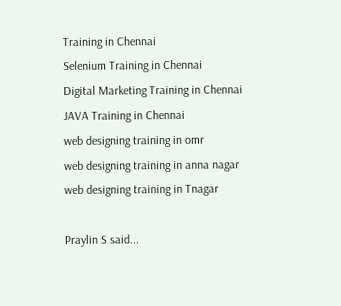Training in Chennai
Selenium Training in Chennai
Digital Marketing Training in Chennai
JAVA Training in Chennai
web designing training in omr
web designing training in anna nagar
web designing training in Tnagar

Praylin S said...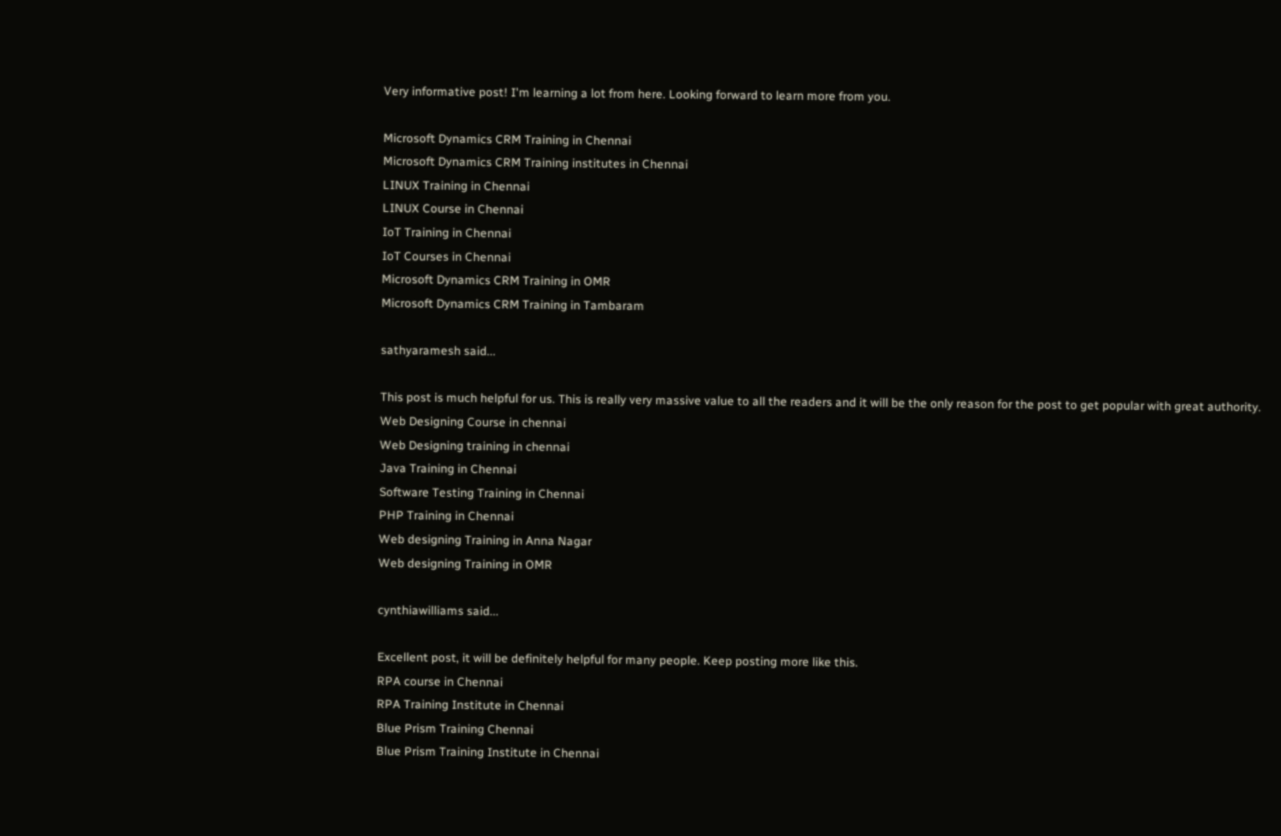Very informative post! I'm learning a lot from here. Looking forward to learn more from you.

Microsoft Dynamics CRM Training in Chennai
Microsoft Dynamics CRM Training institutes in Chennai
LINUX Training in Chennai
LINUX Course in Chennai
IoT Training in Chennai
IoT Courses in Chennai
Microsoft Dynamics CRM Training in OMR
Microsoft Dynamics CRM Training in Tambaram

sathyaramesh said...

This post is much helpful for us. This is really very massive value to all the readers and it will be the only reason for the post to get popular with great authority.
Web Designing Course in chennai
Web Designing training in chennai
Java Training in Chennai
Software Testing Training in Chennai
PHP Training in Chennai
Web designing Training in Anna Nagar
Web designing Training in OMR

cynthiawilliams said...

Excellent post, it will be definitely helpful for many people. Keep posting more like this.
RPA course in Chennai
RPA Training Institute in Chennai
Blue Prism Training Chennai
Blue Prism Training Institute in Chennai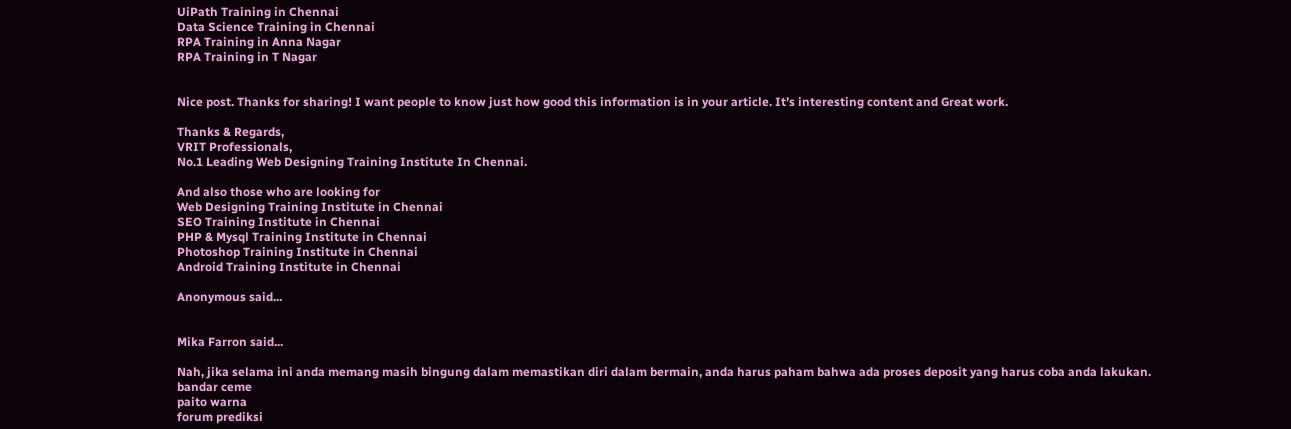UiPath Training in Chennai
Data Science Training in Chennai
RPA Training in Anna Nagar
RPA Training in T Nagar


Nice post. Thanks for sharing! I want people to know just how good this information is in your article. It’s interesting content and Great work.

Thanks & Regards,
VRIT Professionals,
No.1 Leading Web Designing Training Institute In Chennai.

And also those who are looking for
Web Designing Training Institute in Chennai
SEO Training Institute in Chennai
PHP & Mysql Training Institute in Chennai
Photoshop Training Institute in Chennai
Android Training Institute in Chennai

Anonymous said...


Mika Farron said...

Nah, jika selama ini anda memang masih bingung dalam memastikan diri dalam bermain, anda harus paham bahwa ada proses deposit yang harus coba anda lakukan.
bandar ceme
paito warna
forum prediksi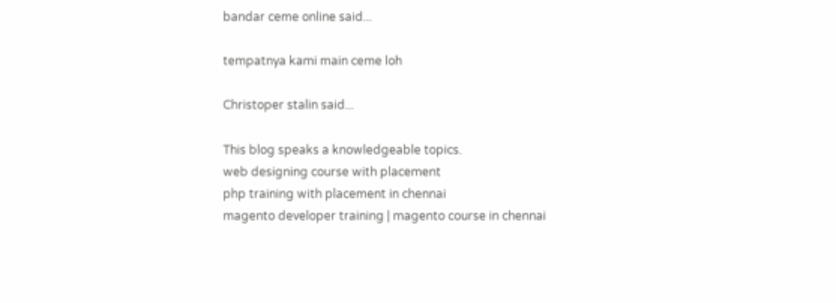bandar ceme online said...

tempatnya kami main ceme loh

Christoper stalin said...

This blog speaks a knowledgeable topics.
web designing course with placement
php training with placement in chennai
magento developer training | magento course in chennai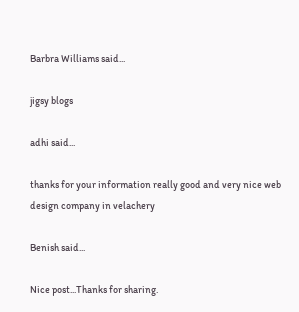Barbra Williams said...

jigsy blogs

adhi said...

thanks for your information really good and very nice web design company in velachery

Benish said...

Nice post...Thanks for sharing.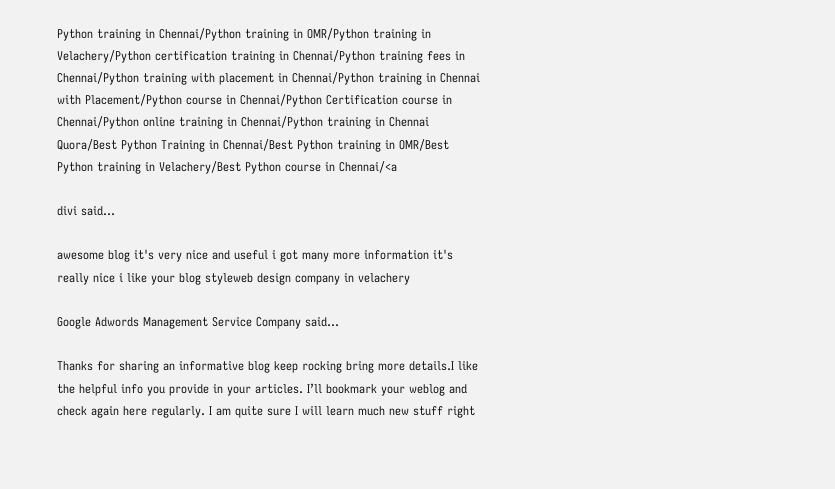Python training in Chennai/Python training in OMR/Python training in Velachery/Python certification training in Chennai/Python training fees in Chennai/Python training with placement in Chennai/Python training in Chennai with Placement/Python course in Chennai/Python Certification course in Chennai/Python online training in Chennai/Python training in Chennai Quora/Best Python Training in Chennai/Best Python training in OMR/Best Python training in Velachery/Best Python course in Chennai/<a

divi said...

awesome blog it's very nice and useful i got many more information it's really nice i like your blog styleweb design company in velachery

Google Adwords Management Service Company said...

Thanks for sharing an informative blog keep rocking bring more details.I like the helpful info you provide in your articles. I’ll bookmark your weblog and check again here regularly. I am quite sure I will learn much new stuff right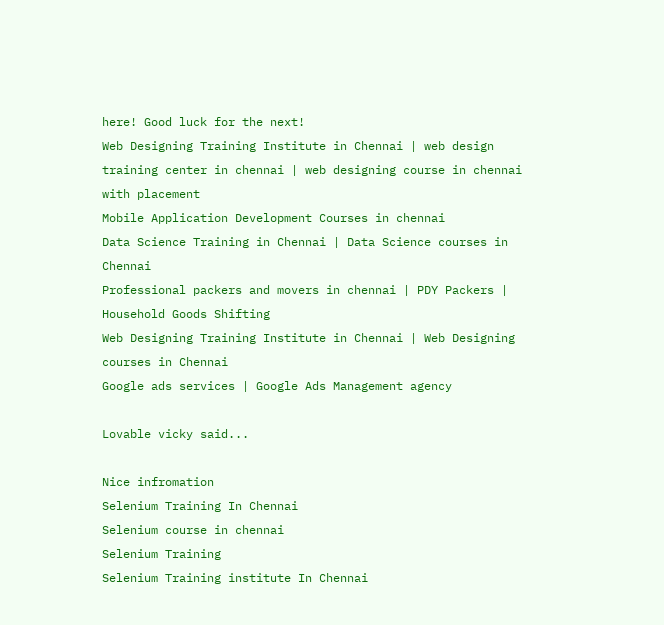here! Good luck for the next!
Web Designing Training Institute in Chennai | web design training center in chennai | web designing course in chennai with placement
Mobile Application Development Courses in chennai
Data Science Training in Chennai | Data Science courses in Chennai
Professional packers and movers in chennai | PDY Packers | Household Goods Shifting
Web Designing Training Institute in Chennai | Web Designing courses in Chennai
Google ads services | Google Ads Management agency

Lovable vicky said...

Nice infromation
Selenium Training In Chennai
Selenium course in chennai
Selenium Training
Selenium Training institute In Chennai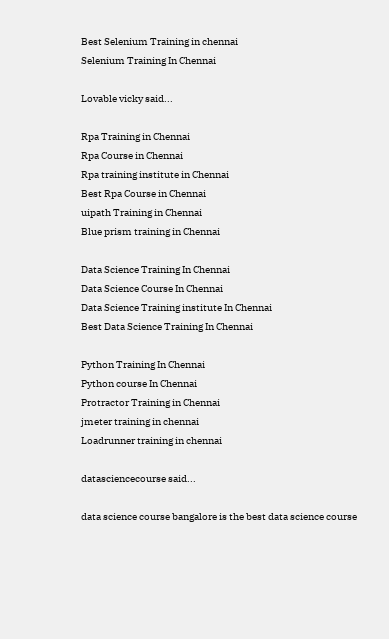Best Selenium Training in chennai
Selenium Training In Chennai

Lovable vicky said...

Rpa Training in Chennai
Rpa Course in Chennai
Rpa training institute in Chennai
Best Rpa Course in Chennai
uipath Training in Chennai
Blue prism training in Chennai

Data Science Training In Chennai
Data Science Course In Chennai
Data Science Training institute In Chennai
Best Data Science Training In Chennai

Python Training In Chennai
Python course In Chennai
Protractor Training in Chennai
jmeter training in chennai
Loadrunner training in chennai

datasciencecourse said...

data science course bangalore is the best data science course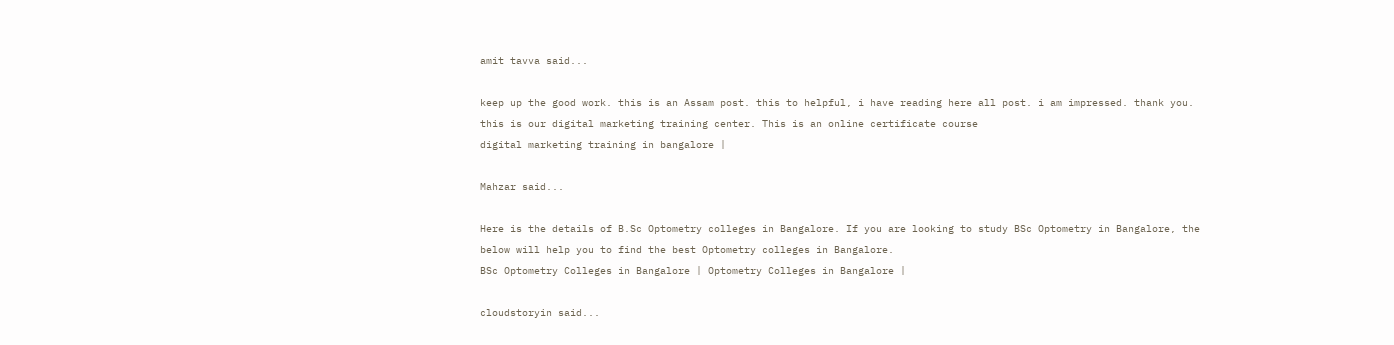amit tavva said...

keep up the good work. this is an Assam post. this to helpful, i have reading here all post. i am impressed. thank you. this is our digital marketing training center. This is an online certificate course
digital marketing training in bangalore |

Mahzar said...

Here is the details of B.Sc Optometry colleges in Bangalore. If you are looking to study BSc Optometry in Bangalore, the below will help you to find the best Optometry colleges in Bangalore.
BSc Optometry Colleges in Bangalore | Optometry Colleges in Bangalore |

cloudstoryin said...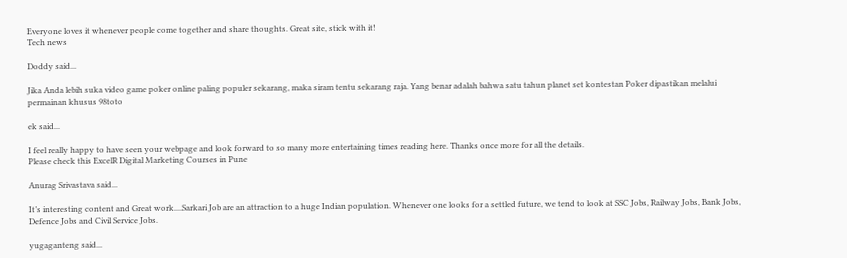Everyone loves it whenever people come together and share thoughts. Great site, stick with it!
Tech news

Doddy said...

Jika Anda lebih suka video game poker online paling populer sekarang, maka siram tentu sekarang raja. Yang benar adalah bahwa satu tahun planet set kontestan Poker dipastikan melalui permainan khusus 98toto

ek said...

I feel really happy to have seen your webpage and look forward to so many more entertaining times reading here. Thanks once more for all the details.
Please check this ExcelR Digital Marketing Courses in Pune

Anurag Srivastava said...

It’s interesting content and Great work....Sarkari Job are an attraction to a huge Indian population. Whenever one looks for a settled future, we tend to look at SSC Jobs, Railway Jobs, Bank Jobs, Defence Jobs and Civil Service Jobs.

yugaganteng said...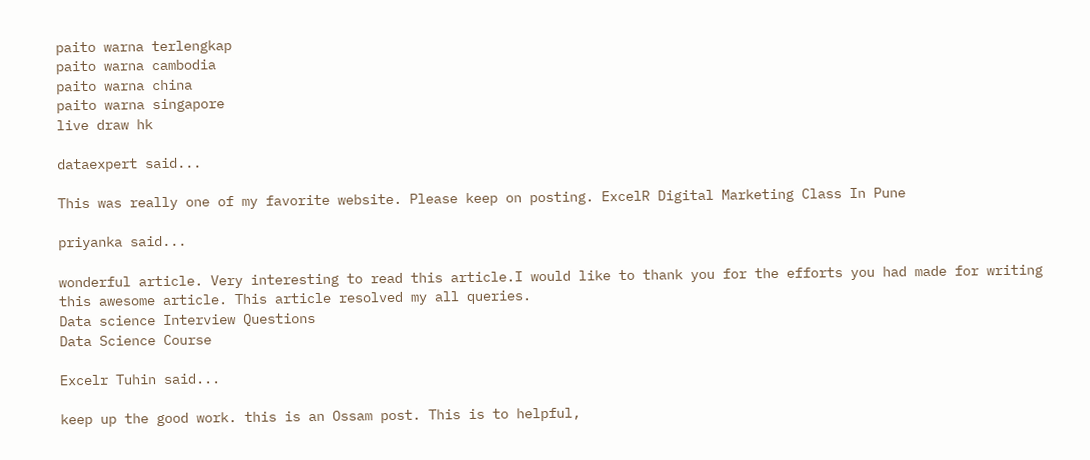paito warna terlengkap
paito warna cambodia
paito warna china
paito warna singapore
live draw hk

dataexpert said...

This was really one of my favorite website. Please keep on posting. ExcelR Digital Marketing Class In Pune

priyanka said...

wonderful article. Very interesting to read this article.I would like to thank you for the efforts you had made for writing this awesome article. This article resolved my all queries.
Data science Interview Questions
Data Science Course

Excelr Tuhin said...

keep up the good work. this is an Ossam post. This is to helpful,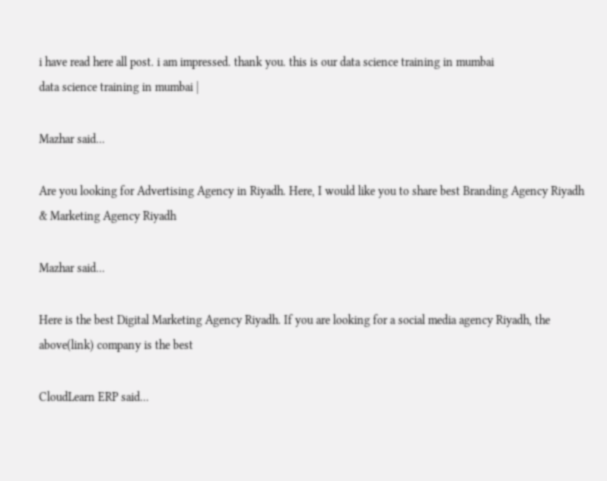i have read here all post. i am impressed. thank you. this is our data science training in mumbai
data science training in mumbai |

Mazhar said...

Are you looking for Advertising Agency in Riyadh. Here, I would like you to share best Branding Agency Riyadh & Marketing Agency Riyadh

Mazhar said...

Here is the best Digital Marketing Agency Riyadh. If you are looking for a social media agency Riyadh, the above(link) company is the best

CloudLearn ERP said...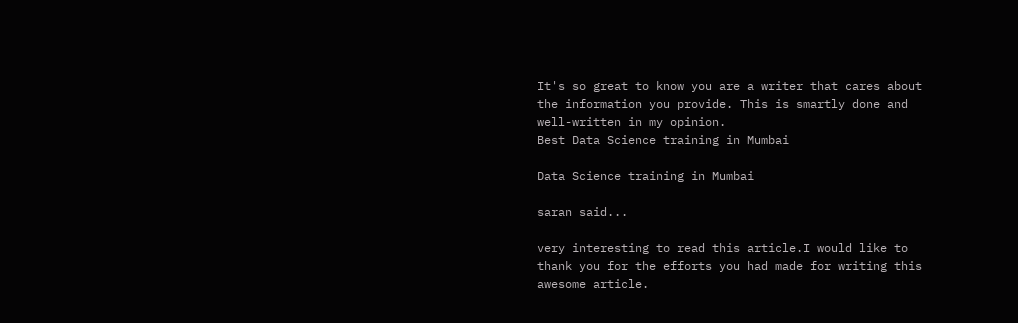It's so great to know you are a writer that cares about the information you provide. This is smartly done and well-written in my opinion.
Best Data Science training in Mumbai

Data Science training in Mumbai

saran said...

very interesting to read this article.I would like to thank you for the efforts you had made for writing this awesome article.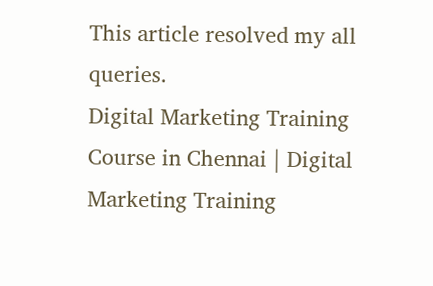This article resolved my all queries.
Digital Marketing Training Course in Chennai | Digital Marketing Training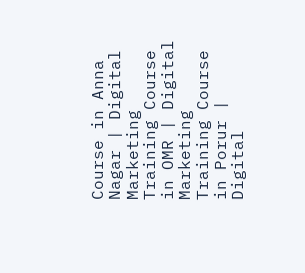Course in Anna Nagar | Digital Marketing Training Course in OMR | Digital Marketing Training Course in Porur | Digital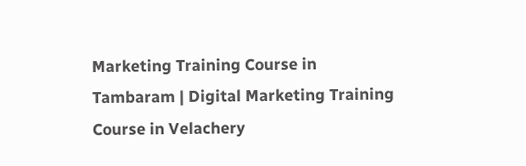Marketing Training Course in Tambaram | Digital Marketing Training Course in Velachery